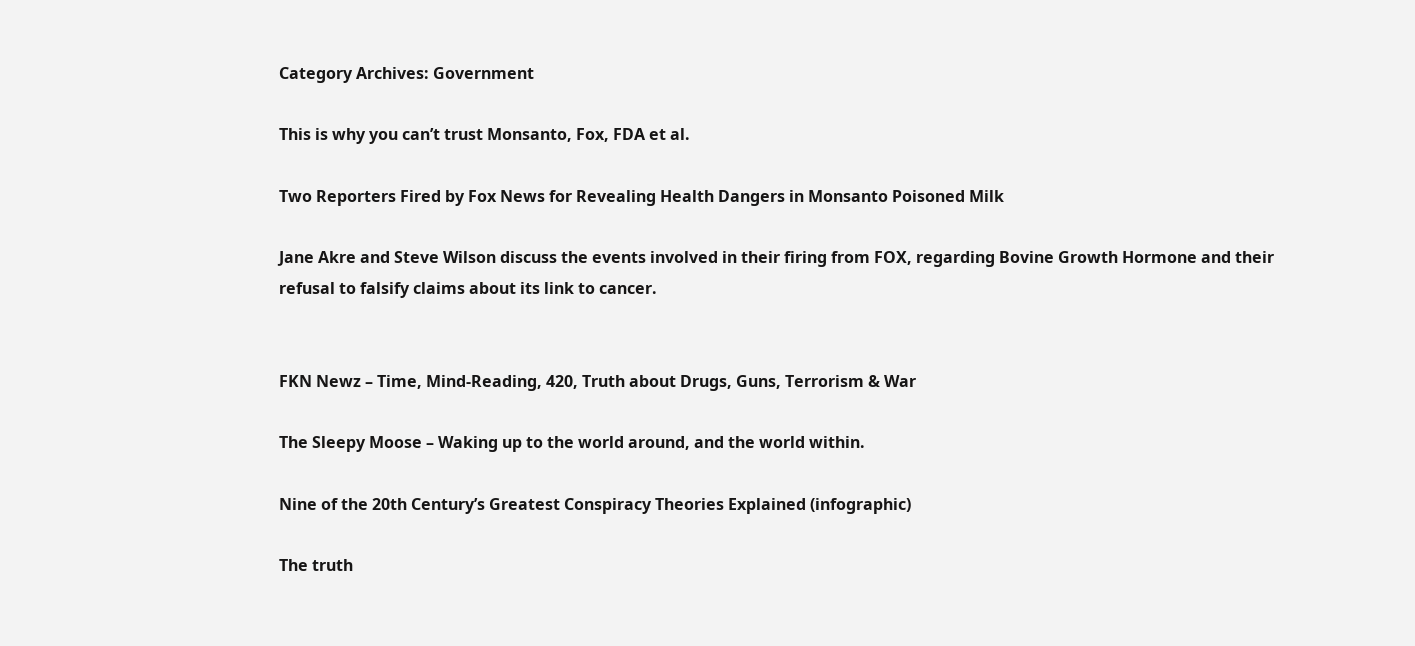Category Archives: Government

This is why you can’t trust Monsanto, Fox, FDA et al.

Two Reporters Fired by Fox News for Revealing Health Dangers in Monsanto Poisoned Milk

Jane Akre and Steve Wilson discuss the events involved in their firing from FOX, regarding Bovine Growth Hormone and their refusal to falsify claims about its link to cancer.


FKN Newz – Time, Mind-Reading, 420, Truth about Drugs, Guns, Terrorism & War

The Sleepy Moose – Waking up to the world around, and the world within.

Nine of the 20th Century’s Greatest Conspiracy Theories Explained (infographic)

The truth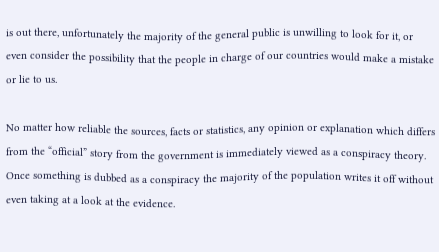is out there, unfortunately the majority of the general public is unwilling to look for it, or even consider the possibility that the people in charge of our countries would make a mistake or lie to us.

No matter how reliable the sources, facts or statistics, any opinion or explanation which differs from the “official” story from the government is immediately viewed as a conspiracy theory. Once something is dubbed as a conspiracy the majority of the population writes it off without even taking at a look at the evidence.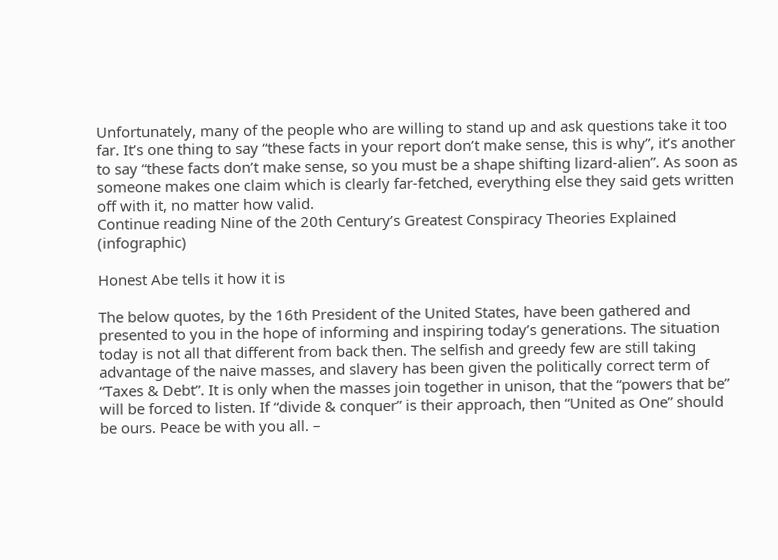Unfortunately, many of the people who are willing to stand up and ask questions take it too far. It’s one thing to say “these facts in your report don’t make sense, this is why”, it’s another to say “these facts don’t make sense, so you must be a shape shifting lizard-alien”. As soon as someone makes one claim which is clearly far-fetched, everything else they said gets written off with it, no matter how valid.
Continue reading Nine of the 20th Century’s Greatest Conspiracy Theories Explained (infographic)

Honest Abe tells it how it is

The below quotes, by the 16th President of the United States, have been gathered and presented to you in the hope of informing and inspiring today’s generations. The situation today is not all that different from back then. The selfish and greedy few are still taking advantage of the naive masses, and slavery has been given the politically correct term of “Taxes & Debt”. It is only when the masses join together in unison, that the “powers that be” will be forced to listen. If “divide & conquer” is their approach, then “United as One” should be ours. Peace be with you all. –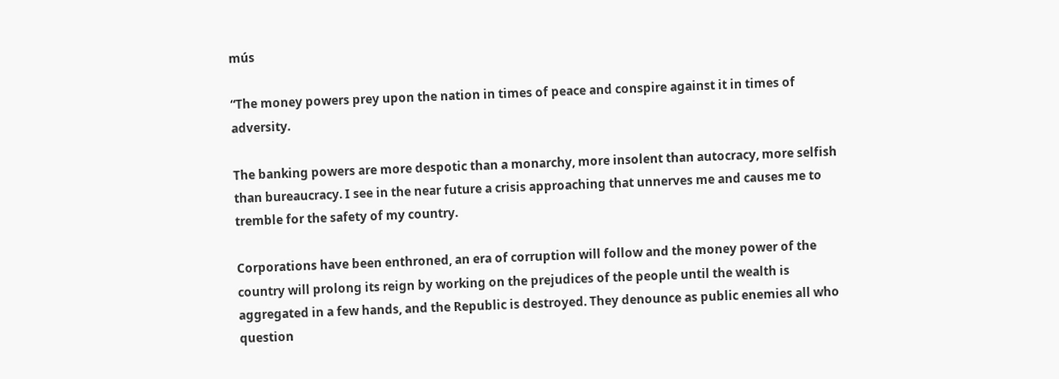mús

“The money powers prey upon the nation in times of peace and conspire against it in times of adversity.

The banking powers are more despotic than a monarchy, more insolent than autocracy, more selfish than bureaucracy. I see in the near future a crisis approaching that unnerves me and causes me to tremble for the safety of my country.

Corporations have been enthroned, an era of corruption will follow and the money power of the country will prolong its reign by working on the prejudices of the people until the wealth is aggregated in a few hands, and the Republic is destroyed. They denounce as public enemies all who question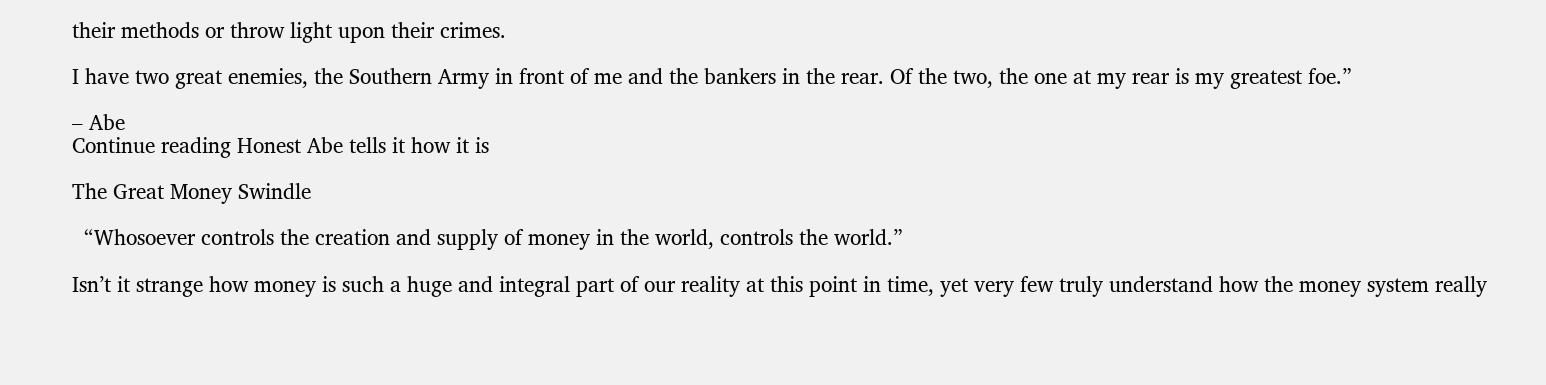their methods or throw light upon their crimes.

I have two great enemies, the Southern Army in front of me and the bankers in the rear. Of the two, the one at my rear is my greatest foe.”

– Abe
Continue reading Honest Abe tells it how it is

The Great Money Swindle

  “Whosoever controls the creation and supply of money in the world, controls the world.”

Isn’t it strange how money is such a huge and integral part of our reality at this point in time, yet very few truly understand how the money system really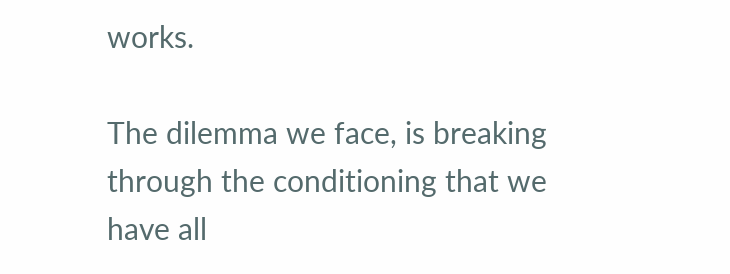works.

The dilemma we face, is breaking through the conditioning that we have all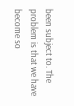been subject to. The problem is that we have become so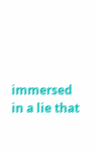immersed in a lie that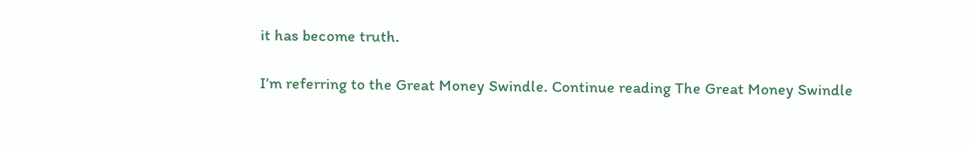it has become truth.

I’m referring to the Great Money Swindle. Continue reading The Great Money Swindle